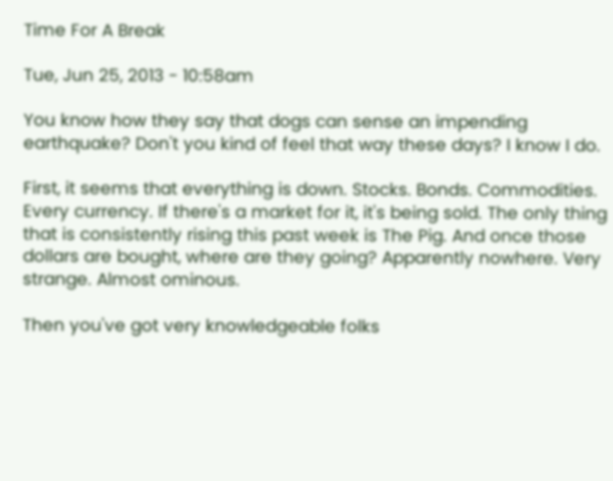Time For A Break

Tue, Jun 25, 2013 - 10:58am

You know how they say that dogs can sense an impending earthquake? Don't you kind of feel that way these days? I know I do.

First, it seems that everything is down. Stocks. Bonds. Commodities. Every currency. If there's a market for it, it's being sold. The only thing that is consistently rising this past week is The Pig. And once those dollars are bought, where are they going? Apparently nowhere. Very strange. Almost ominous.

Then you've got very knowledgeable folks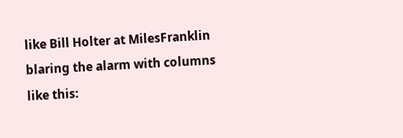like Bill Holter at MilesFranklin blaring the alarm with columns like this: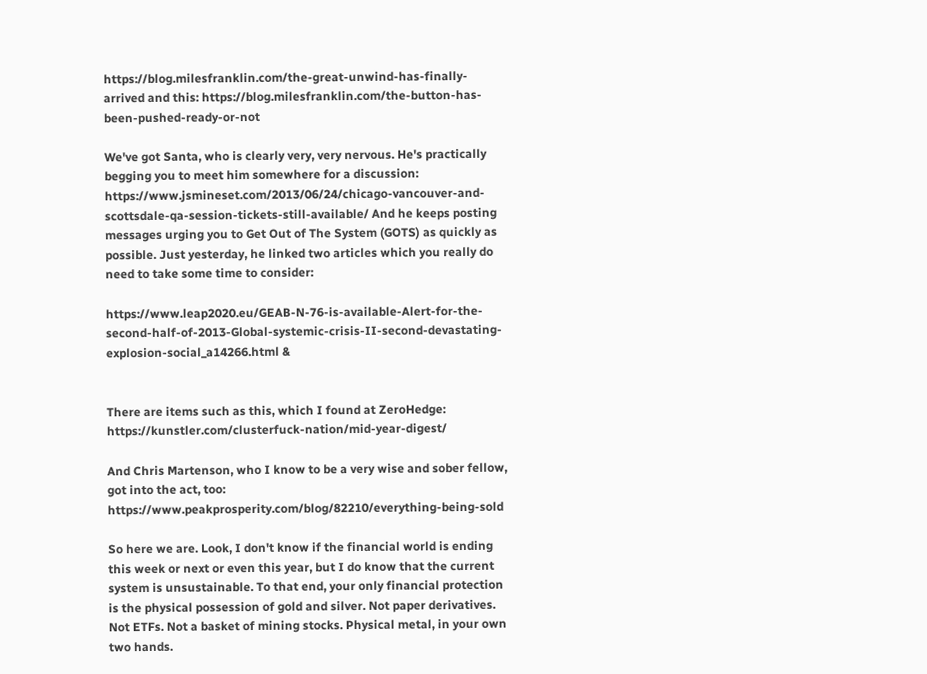https://blog.milesfranklin.com/the-great-unwind-has-finally-arrived and this: https://blog.milesfranklin.com/the-button-has-been-pushed-ready-or-not

We've got Santa, who is clearly very, very nervous. He's practically begging you to meet him somewhere for a discussion: https://www.jsmineset.com/2013/06/24/chicago-vancouver-and-scottsdale-qa-session-tickets-still-available/ And he keeps posting messages urging you to Get Out of The System (GOTS) as quickly as possible. Just yesterday, he linked two articles which you really do need to take some time to consider:

https://www.leap2020.eu/GEAB-N-76-is-available-Alert-for-the-second-half-of-2013-Global-systemic-crisis-II-second-devastating-explosion-social_a14266.html &


There are items such as this, which I found at ZeroHedge: https://kunstler.com/clusterfuck-nation/mid-year-digest/

And Chris Martenson, who I know to be a very wise and sober fellow, got into the act, too: https://www.peakprosperity.com/blog/82210/everything-being-sold

So here we are. Look, I don't know if the financial world is ending this week or next or even this year, but I do know that the current system is unsustainable. To that end, your only financial protection is the physical possession of gold and silver. Not paper derivatives. Not ETFs. Not a basket of mining stocks. Physical metal, in your own two hands.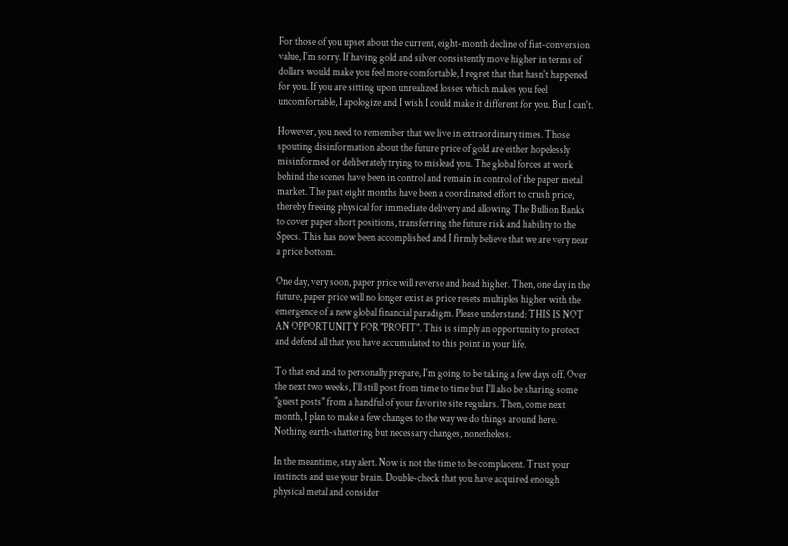For those of you upset about the current, eight-month decline of fiat-conversion value, I'm sorry. If having gold and silver consistently move higher in terms of dollars would make you feel more comfortable, I regret that that hasn't happened for you. If you are sitting upon unrealized losses which makes you feel uncomfortable, I apologize and I wish I could make it different for you. But I can't.

However, you need to remember that we live in extraordinary times. Those spouting disinformation about the future price of gold are either hopelessly misinformed or deliberately trying to mislead you. The global forces at work behind the scenes have been in control and remain in control of the paper metal market. The past eight months have been a coordinated effort to crush price, thereby freeing physical for immediate delivery and allowing The Bullion Banks to cover paper short positions, transferring the future risk and liability to the Specs. This has now been accomplished and I firmly believe that we are very near a price bottom.

One day, very soon, paper price will reverse and head higher. Then, one day in the future, paper price will no longer exist as price resets multiples higher with the emergence of a new global financial paradigm. Please understand: THIS IS NOT AN OPPORTUNITY FOR "PROFIT". This is simply an opportunity to protect and defend all that you have accumulated to this point in your life.

To that end and to personally prepare, I'm going to be taking a few days off. Over the next two weeks, I'll still post from time to time but I'll also be sharing some "guest posts" from a handful of your favorite site regulars. Then, come next month, I plan to make a few changes to the way we do things around here. Nothing earth-shattering but necessary changes, nonetheless.

In the meantime, stay alert. Now is not the time to be complacent. Trust your instincts and use your brain. Double-check that you have acquired enough physical metal and consider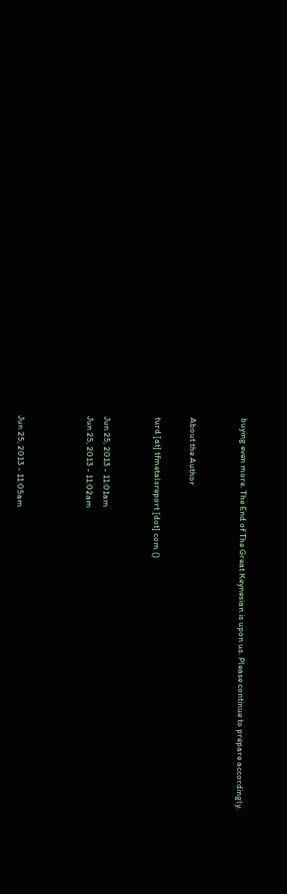buying even more. The End of The Great Keynesian is upon us. Please continue to prepare accordingly.


About the Author

turd [at] tfmetalsreport [dot] com ()


Jun 25, 2013 - 11:01am
Jun 25, 2013 - 11:02am



Jun 25, 2013 - 11:05am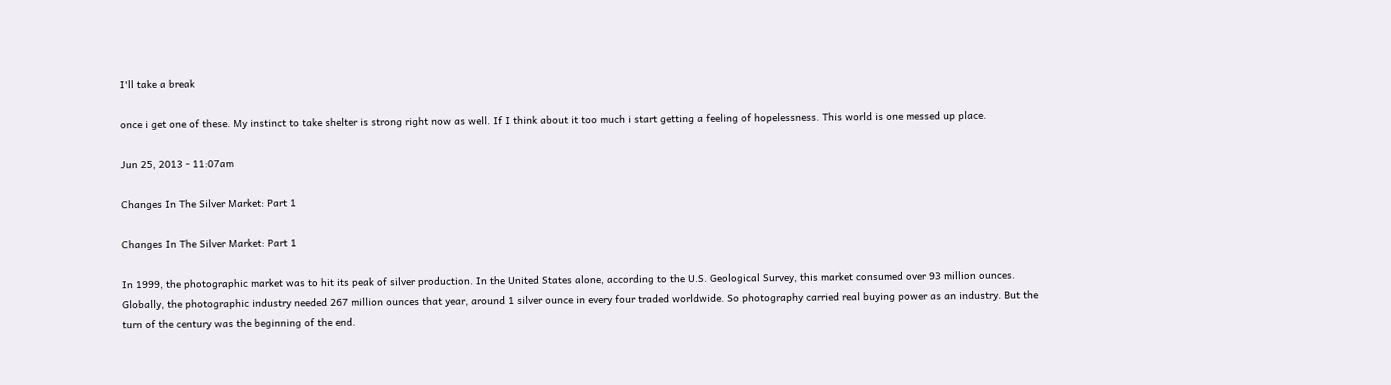I'll take a break

once i get one of these. My instinct to take shelter is strong right now as well. If I think about it too much i start getting a feeling of hopelessness. This world is one messed up place.

Jun 25, 2013 - 11:07am

Changes In The Silver Market: Part 1

Changes In The Silver Market: Part 1

In 1999, the photographic market was to hit its peak of silver production. In the United States alone, according to the U.S. Geological Survey, this market consumed over 93 million ounces. Globally, the photographic industry needed 267 million ounces that year, around 1 silver ounce in every four traded worldwide. So photography carried real buying power as an industry. But the turn of the century was the beginning of the end.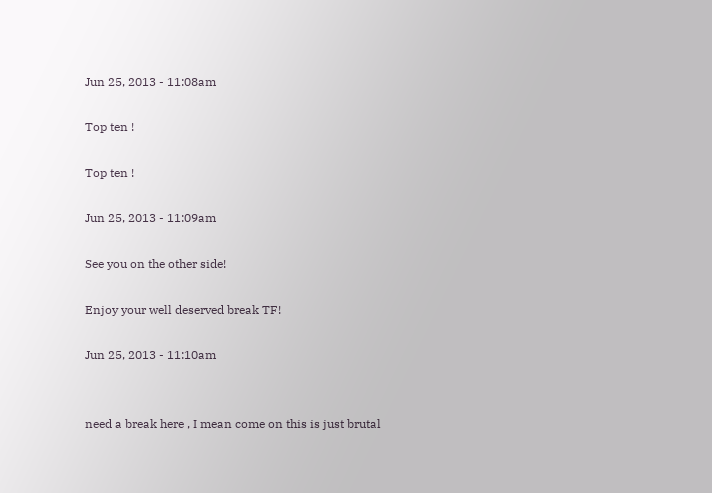Jun 25, 2013 - 11:08am

Top ten !

Top ten !

Jun 25, 2013 - 11:09am

See you on the other side!

Enjoy your well deserved break TF!

Jun 25, 2013 - 11:10am


need a break here , I mean come on this is just brutal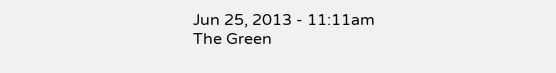Jun 25, 2013 - 11:11am
The Green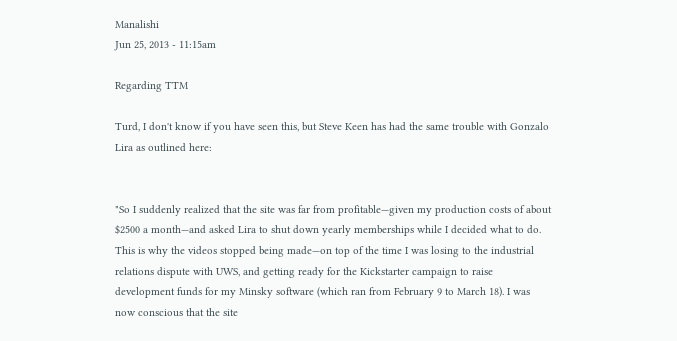Manalishi
Jun 25, 2013 - 11:15am

Regarding TTM

Turd, I don't know if you have seen this, but Steve Keen has had the same trouble with Gonzalo Lira as outlined here:


"So I suddenly realized that the site was far from profitable—given my production costs of about $2500 a month—and asked Lira to shut down yearly memberships while I decided what to do. This is why the videos stopped being made—on top of the time I was losing to the industrial relations dispute with UWS, and getting ready for the Kickstarter campaign to raise development funds for my Minsky software (which ran from February 9 to March 18). I was now conscious that the site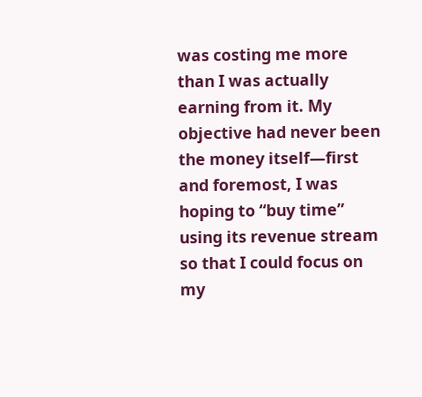was costing me more than I was actually earning from it. My objective had never been the money itself—first and foremost, I was hoping to “buy time” using its revenue stream so that I could focus on my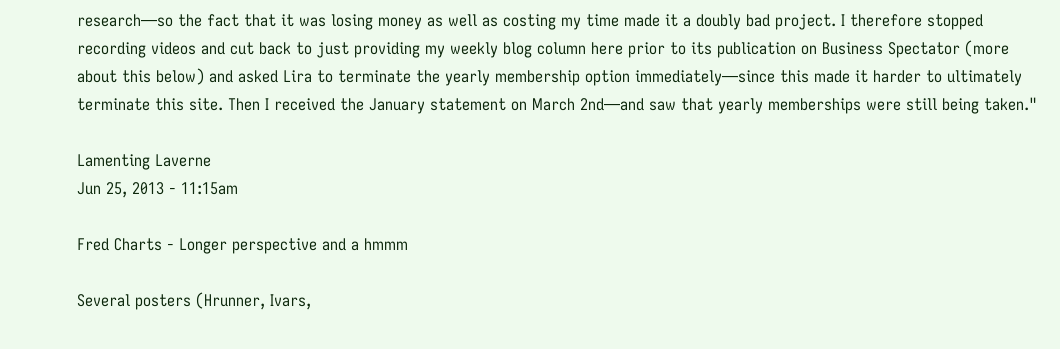research—so the fact that it was losing money as well as costing my time made it a doubly bad project. I therefore stopped recording videos and cut back to just providing my weekly blog column here prior to its publication on Business Spectator (more about this below) and asked Lira to terminate the yearly membership option immediately—since this made it harder to ultimately terminate this site. Then I received the January statement on March 2nd—and saw that yearly memberships were still being taken."

Lamenting Laverne
Jun 25, 2013 - 11:15am

Fred Charts - Longer perspective and a hmmm

Several posters (Hrunner, Ivars,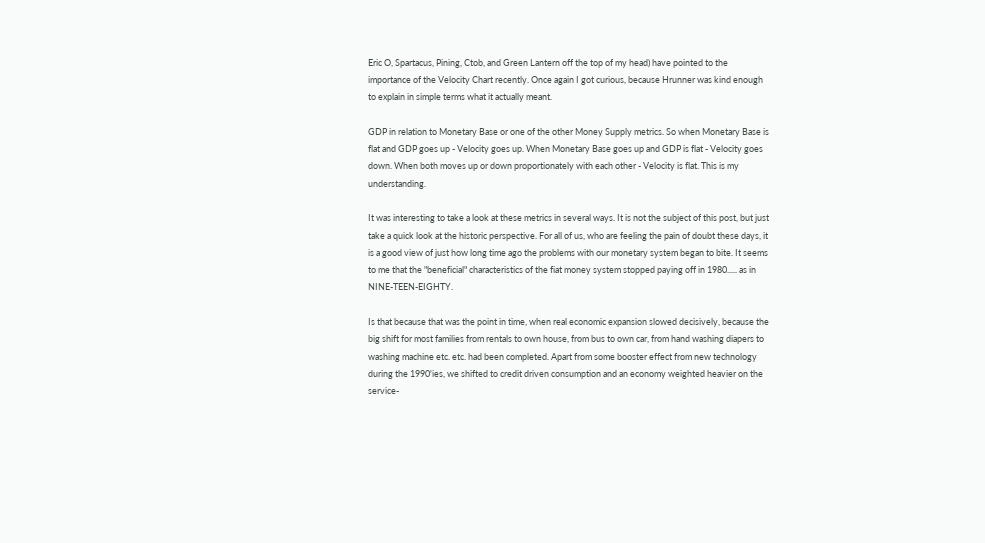Eric O, Spartacus, Pining, Ctob, and Green Lantern off the top of my head) have pointed to the importance of the Velocity Chart recently. Once again I got curious, because Hrunner was kind enough to explain in simple terms what it actually meant.

GDP in relation to Monetary Base or one of the other Money Supply metrics. So when Monetary Base is flat and GDP goes up - Velocity goes up. When Monetary Base goes up and GDP is flat - Velocity goes down. When both moves up or down proportionately with each other - Velocity is flat. This is my understanding.

It was interesting to take a look at these metrics in several ways. It is not the subject of this post, but just take a quick look at the historic perspective. For all of us, who are feeling the pain of doubt these days, it is a good view of just how long time ago the problems with our monetary system began to bite. It seems to me that the "beneficial" characteristics of the fiat money system stopped paying off in 1980..... as in NINE-TEEN-EIGHTY.

Is that because that was the point in time, when real economic expansion slowed decisively, because the big shift for most families from rentals to own house, from bus to own car, from hand washing diapers to washing machine etc. etc. had been completed. Apart from some booster effect from new technology during the 1990'ies, we shifted to credit driven consumption and an economy weighted heavier on the service-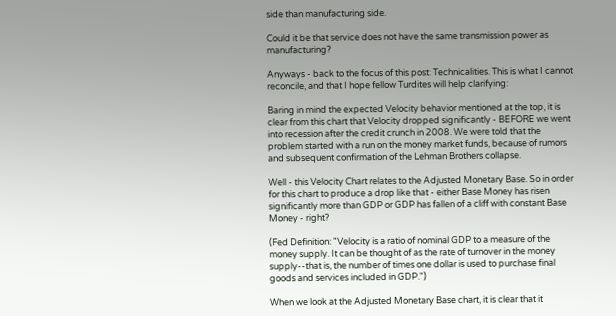side than manufacturing side.

Could it be that service does not have the same transmission power as manufacturing?

Anyways - back to the focus of this post: Technicalities. This is what I cannot reconcile, and that I hope fellow Turdites will help clarifying:

Baring in mind the expected Velocity behavior mentioned at the top, it is clear from this chart that Velocity dropped significantly - BEFORE we went into recession after the credit crunch in 2008. We were told that the problem started with a run on the money market funds, because of rumors and subsequent confirmation of the Lehman Brothers collapse.

Well - this Velocity Chart relates to the Adjusted Monetary Base. So in order for this chart to produce a drop like that - either Base Money has risen significantly more than GDP or GDP has fallen of a cliff with constant Base Money - right?

(Fed Definition: "Velocity is a ratio of nominal GDP to a measure of the money supply. It can be thought of as the rate of turnover in the money supply--that is, the number of times one dollar is used to purchase final goods and services included in GDP.")

When we look at the Adjusted Monetary Base chart, it is clear that it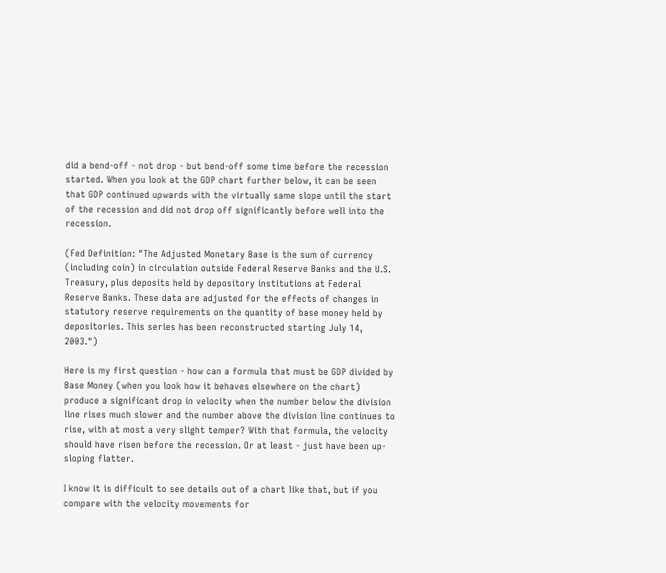did a bend-off - not drop - but bend-off some time before the recession started. When you look at the GDP chart further below, it can be seen that GDP continued upwards with the virtually same slope until the start of the recession and did not drop off significantly before well into the recession.

(Fed Definition: "The Adjusted Monetary Base is the sum of currency (including coin) in circulation outside Federal Reserve Banks and the U.S. Treasury, plus deposits held by depository institutions at Federal Reserve Banks. These data are adjusted for the effects of changes in statutory reserve requirements on the quantity of base money held by depositories. This series has been reconstructed starting July 14, 2003.")

Here is my first question - how can a formula that must be GDP divided by Base Money (when you look how it behaves elsewhere on the chart) produce a significant drop in velocity when the number below the division line rises much slower and the number above the division line continues to rise, with at most a very slight temper? With that formula, the velocity should have risen before the recession. Or at least - just have been up-sloping flatter.

I know it is difficult to see details out of a chart like that, but if you compare with the velocity movements for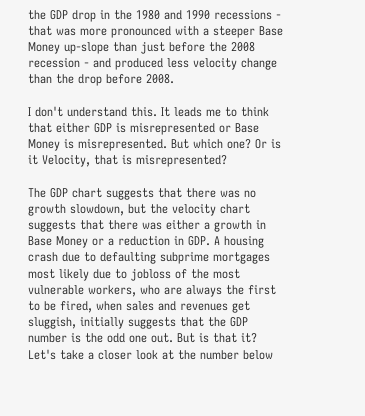the GDP drop in the 1980 and 1990 recessions - that was more pronounced with a steeper Base Money up-slope than just before the 2008 recession - and produced less velocity change than the drop before 2008.

I don't understand this. It leads me to think that either GDP is misrepresented or Base Money is misrepresented. But which one? Or is it Velocity, that is misrepresented?

The GDP chart suggests that there was no growth slowdown, but the velocity chart suggests that there was either a growth in Base Money or a reduction in GDP. A housing crash due to defaulting subprime mortgages most likely due to jobloss of the most vulnerable workers, who are always the first to be fired, when sales and revenues get sluggish, initially suggests that the GDP number is the odd one out. But is that it? Let's take a closer look at the number below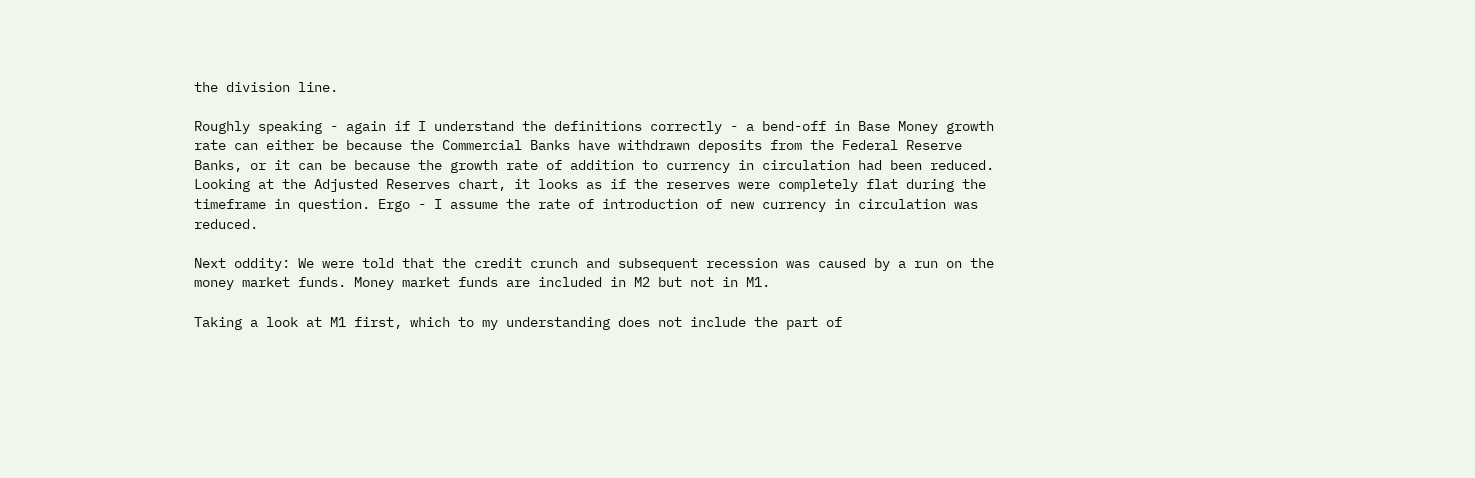the division line.

Roughly speaking - again if I understand the definitions correctly - a bend-off in Base Money growth rate can either be because the Commercial Banks have withdrawn deposits from the Federal Reserve Banks, or it can be because the growth rate of addition to currency in circulation had been reduced. Looking at the Adjusted Reserves chart, it looks as if the reserves were completely flat during the timeframe in question. Ergo - I assume the rate of introduction of new currency in circulation was reduced.

Next oddity: We were told that the credit crunch and subsequent recession was caused by a run on the money market funds. Money market funds are included in M2 but not in M1.

Taking a look at M1 first, which to my understanding does not include the part of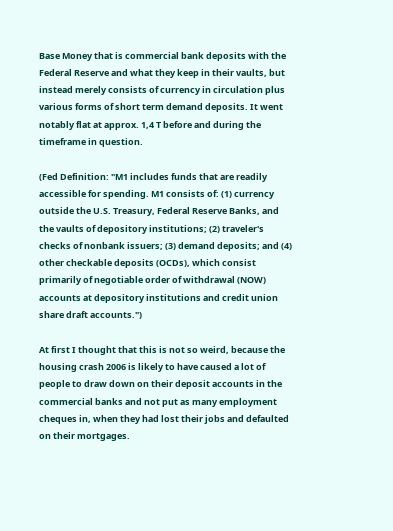Base Money that is commercial bank deposits with the Federal Reserve and what they keep in their vaults, but instead merely consists of currency in circulation plus various forms of short term demand deposits. It went notably flat at approx. 1,4 T before and during the timeframe in question.

(Fed Definition: "M1 includes funds that are readily accessible for spending. M1 consists of: (1) currency outside the U.S. Treasury, Federal Reserve Banks, and the vaults of depository institutions; (2) traveler's checks of nonbank issuers; (3) demand deposits; and (4) other checkable deposits (OCDs), which consist primarily of negotiable order of withdrawal (NOW) accounts at depository institutions and credit union share draft accounts.")

At first I thought that this is not so weird, because the housing crash 2006 is likely to have caused a lot of people to draw down on their deposit accounts in the commercial banks and not put as many employment cheques in, when they had lost their jobs and defaulted on their mortgages.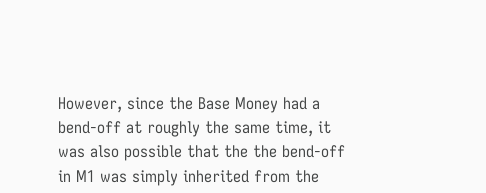However, since the Base Money had a bend-off at roughly the same time, it was also possible that the the bend-off in M1 was simply inherited from the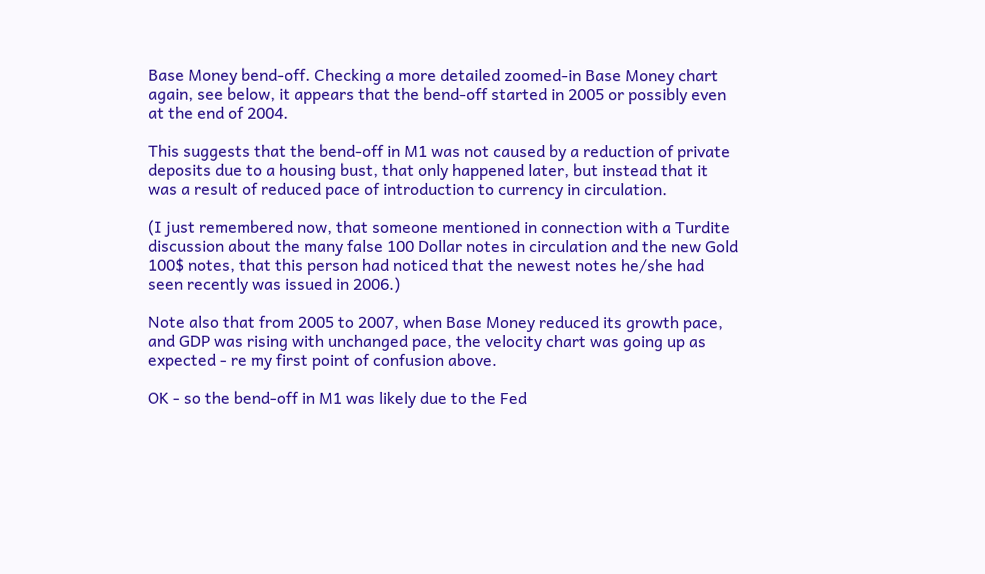Base Money bend-off. Checking a more detailed zoomed-in Base Money chart again, see below, it appears that the bend-off started in 2005 or possibly even at the end of 2004.

This suggests that the bend-off in M1 was not caused by a reduction of private deposits due to a housing bust, that only happened later, but instead that it was a result of reduced pace of introduction to currency in circulation.

(I just remembered now, that someone mentioned in connection with a Turdite discussion about the many false 100 Dollar notes in circulation and the new Gold 100$ notes, that this person had noticed that the newest notes he/she had seen recently was issued in 2006.)

Note also that from 2005 to 2007, when Base Money reduced its growth pace, and GDP was rising with unchanged pace, the velocity chart was going up as expected - re my first point of confusion above.

OK - so the bend-off in M1 was likely due to the Fed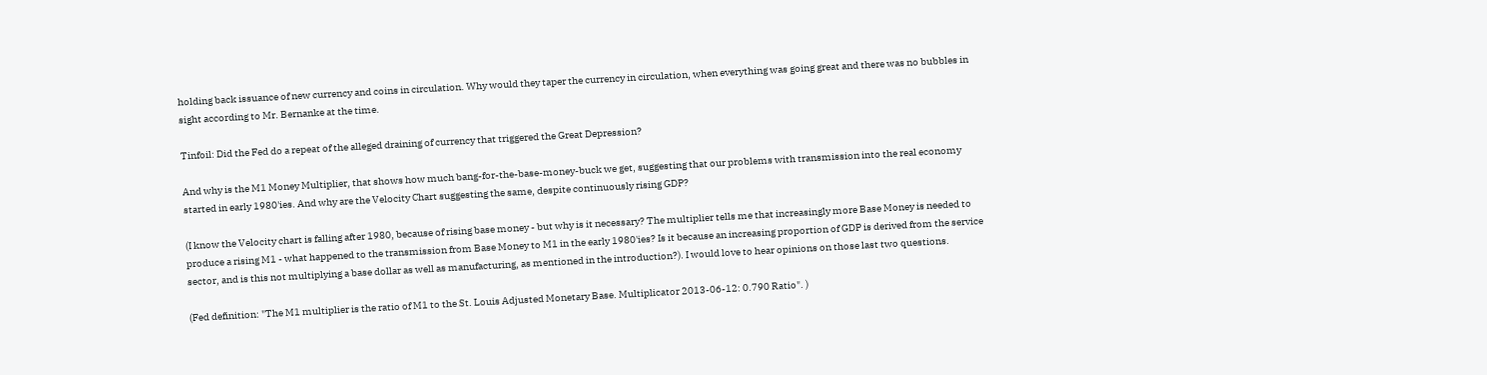holding back issuance of new currency and coins in circulation. Why would they taper the currency in circulation, when everything was going great and there was no bubbles in sight according to Mr. Bernanke at the time.

Tinfoil: Did the Fed do a repeat of the alleged draining of currency that triggered the Great Depression?

And why is the M1 Money Multiplier, that shows how much bang-for-the-base-money-buck we get, suggesting that our problems with transmission into the real economy started in early 1980'ies. And why are the Velocity Chart suggesting the same, despite continuously rising GDP?

(I know the Velocity chart is falling after 1980, because of rising base money - but why is it necessary? The multiplier tells me that increasingly more Base Money is needed to produce a rising M1 - what happened to the transmission from Base Money to M1 in the early 1980'ies? Is it because an increasing proportion of GDP is derived from the service sector, and is this not multiplying a base dollar as well as manufacturing, as mentioned in the introduction?). I would love to hear opinions on those last two questions.

(Fed definition: "The M1 multiplier is the ratio of M1 to the St. Louis Adjusted Monetary Base. Multiplicator 2013-06-12: 0.790 Ratio". )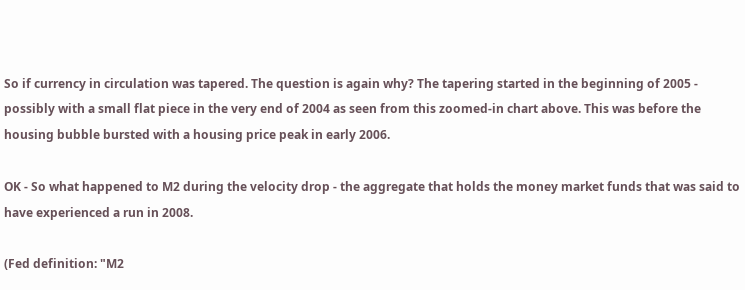So if currency in circulation was tapered. The question is again why? The tapering started in the beginning of 2005 - possibly with a small flat piece in the very end of 2004 as seen from this zoomed-in chart above. This was before the housing bubble bursted with a housing price peak in early 2006.

OK - So what happened to M2 during the velocity drop - the aggregate that holds the money market funds that was said to have experienced a run in 2008.

(Fed definition: "M2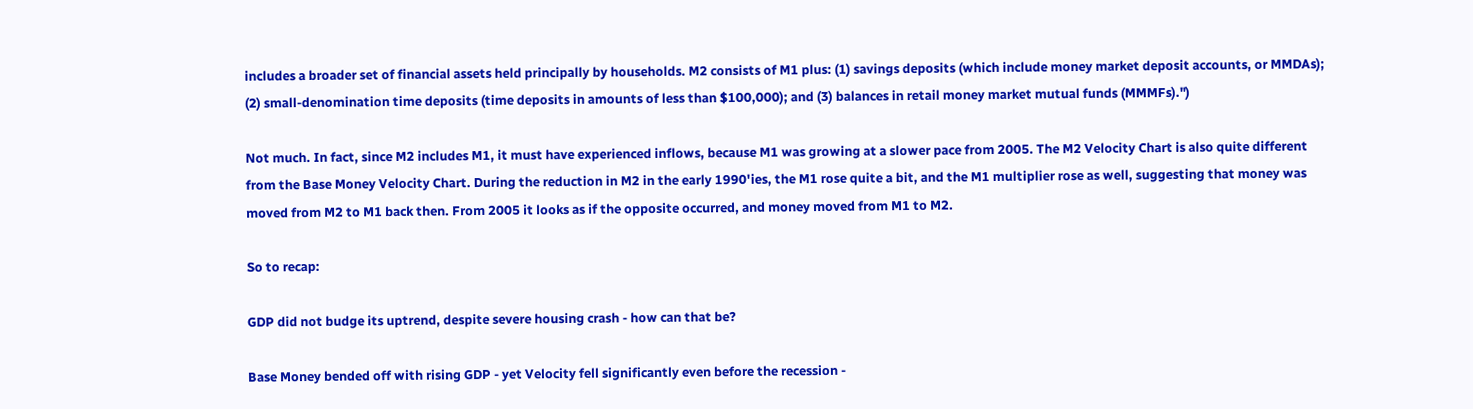includes a broader set of financial assets held principally by households. M2 consists of M1 plus: (1) savings deposits (which include money market deposit accounts, or MMDAs); (2) small-denomination time deposits (time deposits in amounts of less than $100,000); and (3) balances in retail money market mutual funds (MMMFs).")

Not much. In fact, since M2 includes M1, it must have experienced inflows, because M1 was growing at a slower pace from 2005. The M2 Velocity Chart is also quite different from the Base Money Velocity Chart. During the reduction in M2 in the early 1990'ies, the M1 rose quite a bit, and the M1 multiplier rose as well, suggesting that money was moved from M2 to M1 back then. From 2005 it looks as if the opposite occurred, and money moved from M1 to M2.

So to recap:

GDP did not budge its uptrend, despite severe housing crash - how can that be?

Base Money bended off with rising GDP - yet Velocity fell significantly even before the recession -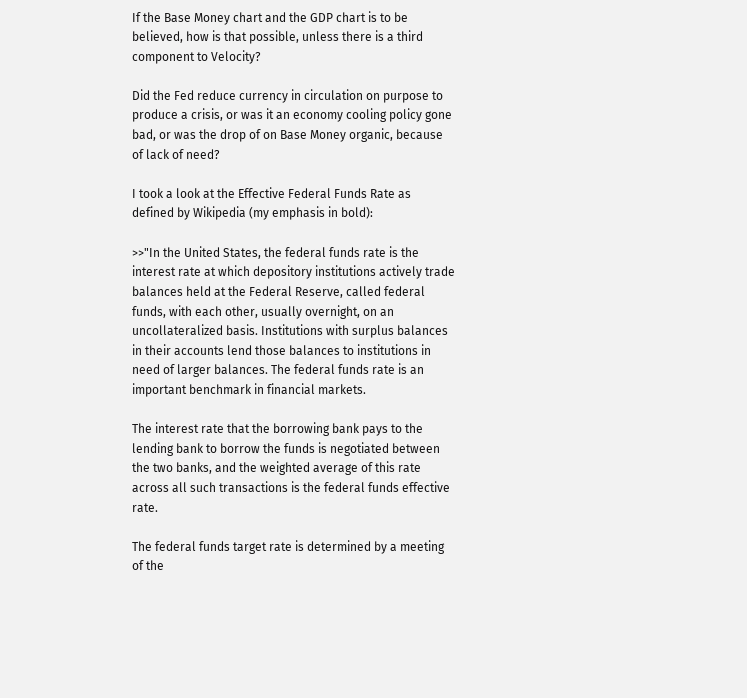If the Base Money chart and the GDP chart is to be believed, how is that possible, unless there is a third component to Velocity?

Did the Fed reduce currency in circulation on purpose to produce a crisis, or was it an economy cooling policy gone bad, or was the drop of on Base Money organic, because of lack of need?

I took a look at the Effective Federal Funds Rate as defined by Wikipedia (my emphasis in bold):

>>"In the United States, the federal funds rate is the interest rate at which depository institutions actively trade balances held at the Federal Reserve, called federal funds, with each other, usually overnight, on an uncollateralized basis. Institutions with surplus balances in their accounts lend those balances to institutions in need of larger balances. The federal funds rate is an important benchmark in financial markets.

The interest rate that the borrowing bank pays to the lending bank to borrow the funds is negotiated between the two banks, and the weighted average of this rate across all such transactions is the federal funds effective rate.

The federal funds target rate is determined by a meeting of the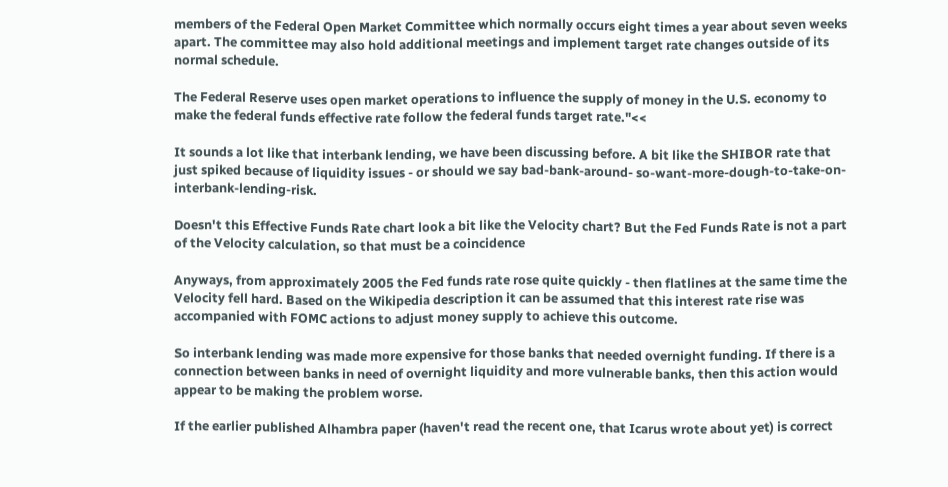members of the Federal Open Market Committee which normally occurs eight times a year about seven weeks apart. The committee may also hold additional meetings and implement target rate changes outside of its normal schedule.

The Federal Reserve uses open market operations to influence the supply of money in the U.S. economy to make the federal funds effective rate follow the federal funds target rate."<<

It sounds a lot like that interbank lending, we have been discussing before. A bit like the SHIBOR rate that just spiked because of liquidity issues - or should we say bad-bank-around- so-want-more-dough-to-take-on-interbank-lending-risk.

Doesn't this Effective Funds Rate chart look a bit like the Velocity chart? But the Fed Funds Rate is not a part of the Velocity calculation, so that must be a coincidence

Anyways, from approximately 2005 the Fed funds rate rose quite quickly - then flatlines at the same time the Velocity fell hard. Based on the Wikipedia description it can be assumed that this interest rate rise was accompanied with FOMC actions to adjust money supply to achieve this outcome.

So interbank lending was made more expensive for those banks that needed overnight funding. If there is a connection between banks in need of overnight liquidity and more vulnerable banks, then this action would appear to be making the problem worse.

If the earlier published Alhambra paper (haven't read the recent one, that Icarus wrote about yet) is correct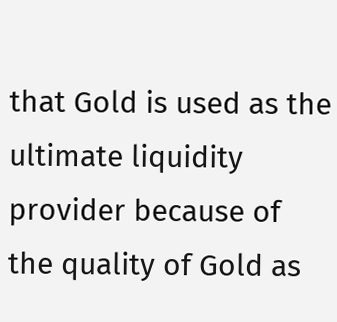that Gold is used as the ultimate liquidity provider because of the quality of Gold as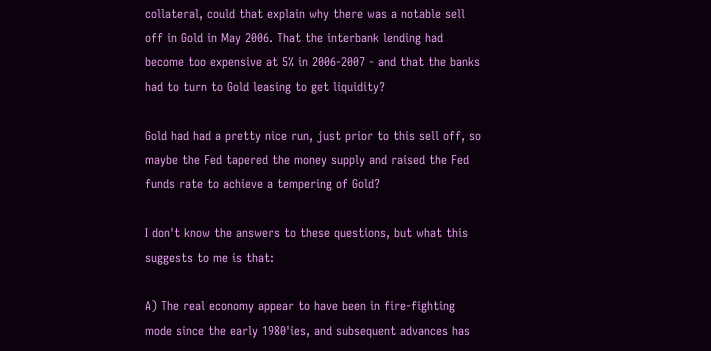collateral, could that explain why there was a notable sell off in Gold in May 2006. That the interbank lending had become too expensive at 5% in 2006-2007 - and that the banks had to turn to Gold leasing to get liquidity?

Gold had had a pretty nice run, just prior to this sell off, so maybe the Fed tapered the money supply and raised the Fed funds rate to achieve a tempering of Gold?

I don't know the answers to these questions, but what this suggests to me is that:

A) The real economy appear to have been in fire-fighting mode since the early 1980'ies, and subsequent advances has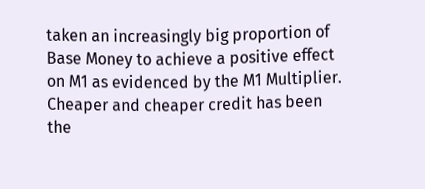taken an increasingly big proportion of Base Money to achieve a positive effect on M1 as evidenced by the M1 Multiplier. Cheaper and cheaper credit has been the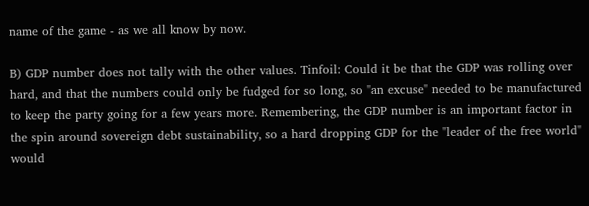name of the game - as we all know by now.

B) GDP number does not tally with the other values. Tinfoil: Could it be that the GDP was rolling over hard, and that the numbers could only be fudged for so long, so "an excuse" needed to be manufactured to keep the party going for a few years more. Remembering, the GDP number is an important factor in the spin around sovereign debt sustainability, so a hard dropping GDP for the "leader of the free world" would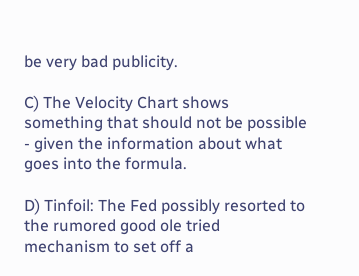be very bad publicity.

C) The Velocity Chart shows something that should not be possible - given the information about what goes into the formula.

D) Tinfoil: The Fed possibly resorted to the rumored good ole tried mechanism to set off a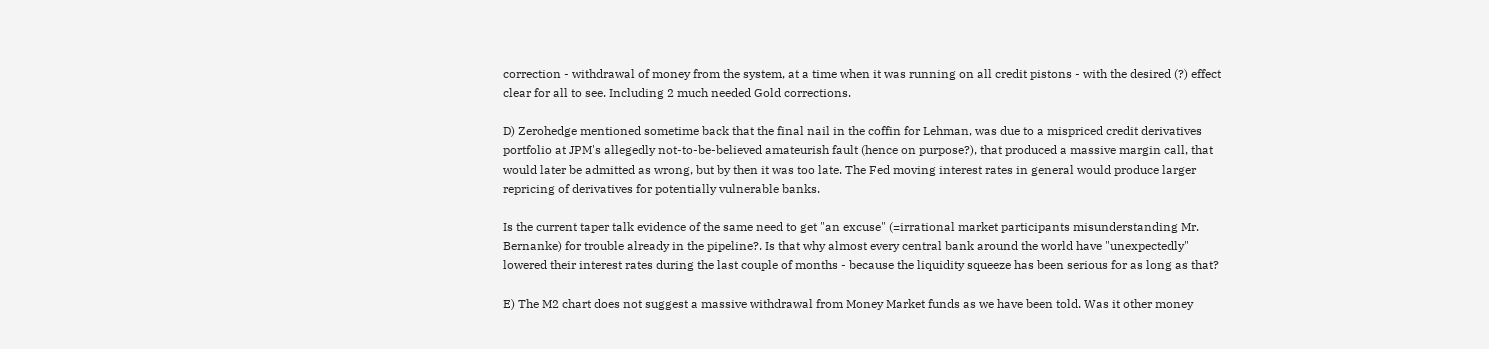correction - withdrawal of money from the system, at a time when it was running on all credit pistons - with the desired (?) effect clear for all to see. Including 2 much needed Gold corrections.

D) Zerohedge mentioned sometime back that the final nail in the coffin for Lehman, was due to a mispriced credit derivatives portfolio at JPM's allegedly not-to-be-believed amateurish fault (hence on purpose?), that produced a massive margin call, that would later be admitted as wrong, but by then it was too late. The Fed moving interest rates in general would produce larger repricing of derivatives for potentially vulnerable banks.

Is the current taper talk evidence of the same need to get "an excuse" (=irrational market participants misunderstanding Mr. Bernanke) for trouble already in the pipeline?. Is that why almost every central bank around the world have "unexpectedly" lowered their interest rates during the last couple of months - because the liquidity squeeze has been serious for as long as that?

E) The M2 chart does not suggest a massive withdrawal from Money Market funds as we have been told. Was it other money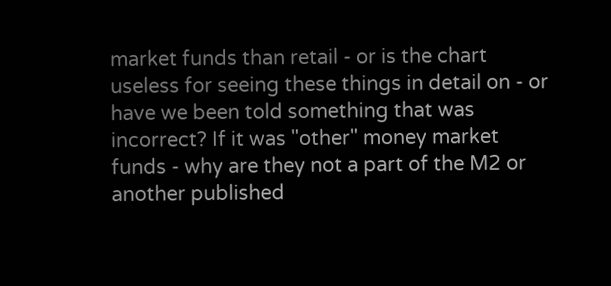market funds than retail - or is the chart useless for seeing these things in detail on - or have we been told something that was incorrect? If it was "other" money market funds - why are they not a part of the M2 or another published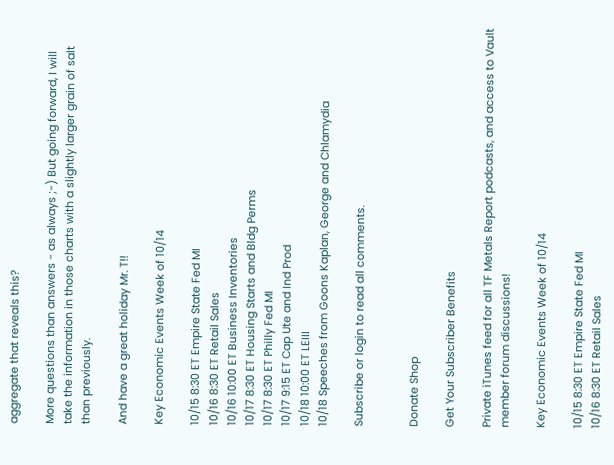aggregate that reveals this?

More questions than answers - as always ;-) But going forward, I will take the information in those charts with a slightly larger grain of salt than previously.

And have a great holiday Mr. T!!

Key Economic Events Week of 10/14

10/15 8:30 ET Empire State Fed MI
10/16 8:30 ET Retail Sales
10/16 10:00 ET Business Inventories
10/17 8:30 ET Housing Starts and Bldg Perms
10/17 8:30 ET Philly Fed MI
10/17 9:15 ET Cap Ute and Ind Prod
10/18 10:00 ET LEIII
10/18 Speeches from Goons Kaplan, George and Chlamydia

Subscribe or login to read all comments.


Donate Shop

Get Your Subscriber Benefits

Private iTunes feed for all TF Metals Report podcasts, and access to Vault member forum discussions!

Key Economic Events Week of 10/14

10/15 8:30 ET Empire State Fed MI
10/16 8:30 ET Retail Sales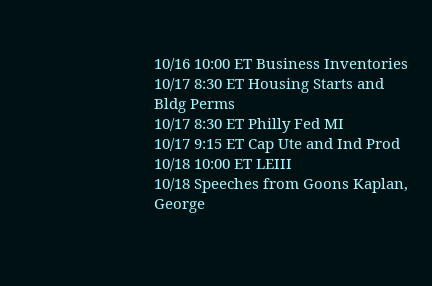10/16 10:00 ET Business Inventories
10/17 8:30 ET Housing Starts and Bldg Perms
10/17 8:30 ET Philly Fed MI
10/17 9:15 ET Cap Ute and Ind Prod
10/18 10:00 ET LEIII
10/18 Speeches from Goons Kaplan, George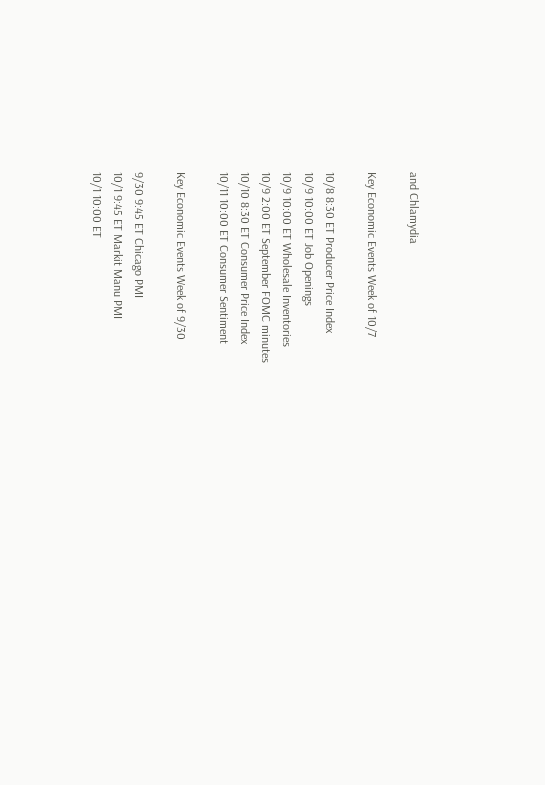and Chlamydia

Key Economic Events Week of 10/7

10/8 8:30 ET Producer Price Index
10/9 10:00 ET Job Openings
10/9 10:00 ET Wholesale Inventories
10/9 2:00 ET September FOMC minutes
10/10 8:30 ET Consumer Price Index
10/11 10:00 ET Consumer Sentiment

Key Economic Events Week of 9/30

9/30 9:45 ET Chicago PMI
10/1 9:45 ET Markit Manu PMI
10/1 10:00 ET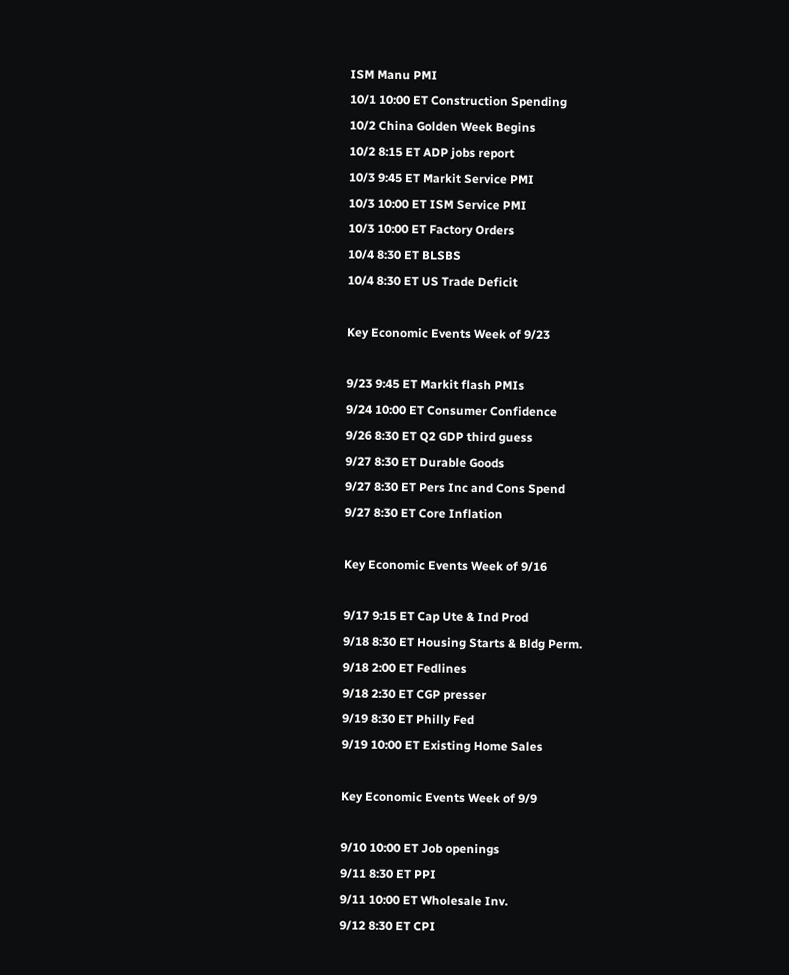ISM Manu PMI
10/1 10:00 ET Construction Spending
10/2 China Golden Week Begins
10/2 8:15 ET ADP jobs report
10/3 9:45 ET Markit Service PMI
10/3 10:00 ET ISM Service PMI
10/3 10:00 ET Factory Orders
10/4 8:30 ET BLSBS
10/4 8:30 ET US Trade Deficit

Key Economic Events Week of 9/23

9/23 9:45 ET Markit flash PMIs
9/24 10:00 ET Consumer Confidence
9/26 8:30 ET Q2 GDP third guess
9/27 8:30 ET Durable Goods
9/27 8:30 ET Pers Inc and Cons Spend
9/27 8:30 ET Core Inflation

Key Economic Events Week of 9/16

9/17 9:15 ET Cap Ute & Ind Prod
9/18 8:30 ET Housing Starts & Bldg Perm.
9/18 2:00 ET Fedlines
9/18 2:30 ET CGP presser
9/19 8:30 ET Philly Fed
9/19 10:00 ET Existing Home Sales

Key Economic Events Week of 9/9

9/10 10:00 ET Job openings
9/11 8:30 ET PPI
9/11 10:00 ET Wholesale Inv.
9/12 8:30 ET CPI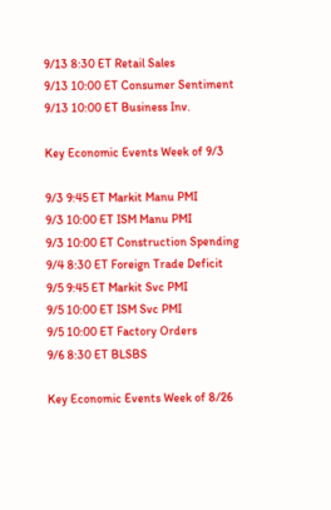9/13 8:30 ET Retail Sales
9/13 10:00 ET Consumer Sentiment
9/13 10:00 ET Business Inv.

Key Economic Events Week of 9/3

9/3 9:45 ET Markit Manu PMI
9/3 10:00 ET ISM Manu PMI
9/3 10:00 ET Construction Spending
9/4 8:30 ET Foreign Trade Deficit
9/5 9:45 ET Markit Svc PMI
9/5 10:00 ET ISM Svc PMI
9/5 10:00 ET Factory Orders
9/6 8:30 ET BLSBS

Key Economic Events Week of 8/26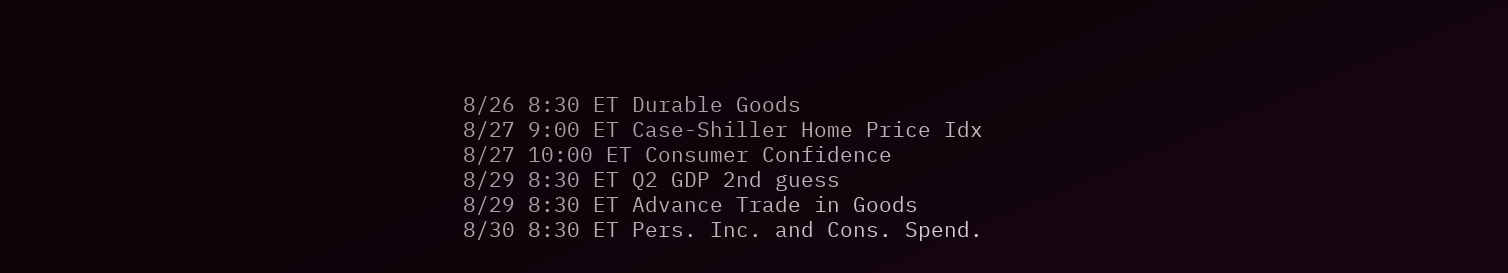8/26 8:30 ET Durable Goods
8/27 9:00 ET Case-Shiller Home Price Idx
8/27 10:00 ET Consumer Confidence
8/29 8:30 ET Q2 GDP 2nd guess
8/29 8:30 ET Advance Trade in Goods
8/30 8:30 ET Pers. Inc. and Cons. Spend.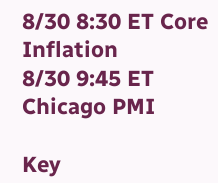8/30 8:30 ET Core Inflation
8/30 9:45 ET Chicago PMI

Key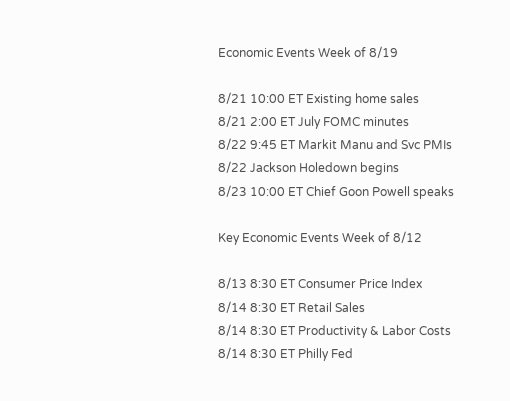Economic Events Week of 8/19

8/21 10:00 ET Existing home sales
8/21 2:00 ET July FOMC minutes
8/22 9:45 ET Markit Manu and Svc PMIs
8/22 Jackson Holedown begins
8/23 10:00 ET Chief Goon Powell speaks

Key Economic Events Week of 8/12

8/13 8:30 ET Consumer Price Index
8/14 8:30 ET Retail Sales
8/14 8:30 ET Productivity & Labor Costs
8/14 8:30 ET Philly Fed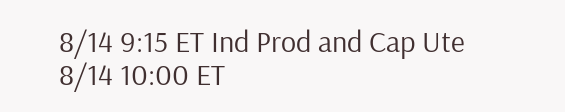8/14 9:15 ET Ind Prod and Cap Ute
8/14 10:00 ET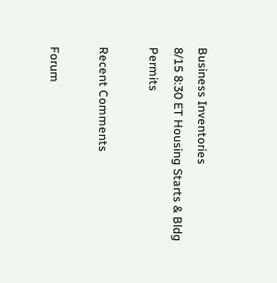Business Inventories
8/15 8:30 ET Housing Starts & Bldg Permits

Recent Comments

Forum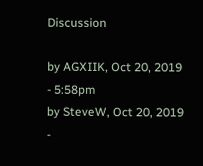Discussion

by AGXIIK, Oct 20, 2019 - 5:58pm
by SteveW, Oct 20, 2019 -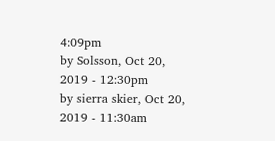4:09pm
by Solsson, Oct 20, 2019 - 12:30pm
by sierra skier, Oct 20, 2019 - 11:30am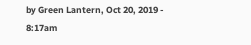by Green Lantern, Oct 20, 2019 - 8:17am